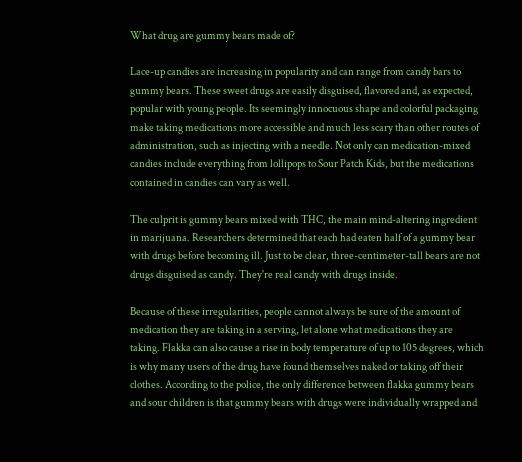What drug are gummy bears made of?

Lace-up candies are increasing in popularity and can range from candy bars to gummy bears. These sweet drugs are easily disguised, flavored and, as expected, popular with young people. Its seemingly innocuous shape and colorful packaging make taking medications more accessible and much less scary than other routes of administration, such as injecting with a needle. Not only can medication-mixed candies include everything from lollipops to Sour Patch Kids, but the medications contained in candies can vary as well.

The culprit is gummy bears mixed with THC, the main mind-altering ingredient in marijuana. Researchers determined that each had eaten half of a gummy bear with drugs before becoming ill. Just to be clear, three-centimeter-tall bears are not drugs disguised as candy. They're real candy with drugs inside.

Because of these irregularities, people cannot always be sure of the amount of medication they are taking in a serving, let alone what medications they are taking. Flakka can also cause a rise in body temperature of up to 105 degrees, which is why many users of the drug have found themselves naked or taking off their clothes. According to the police, the only difference between flakka gummy bears and sour children is that gummy bears with drugs were individually wrapped and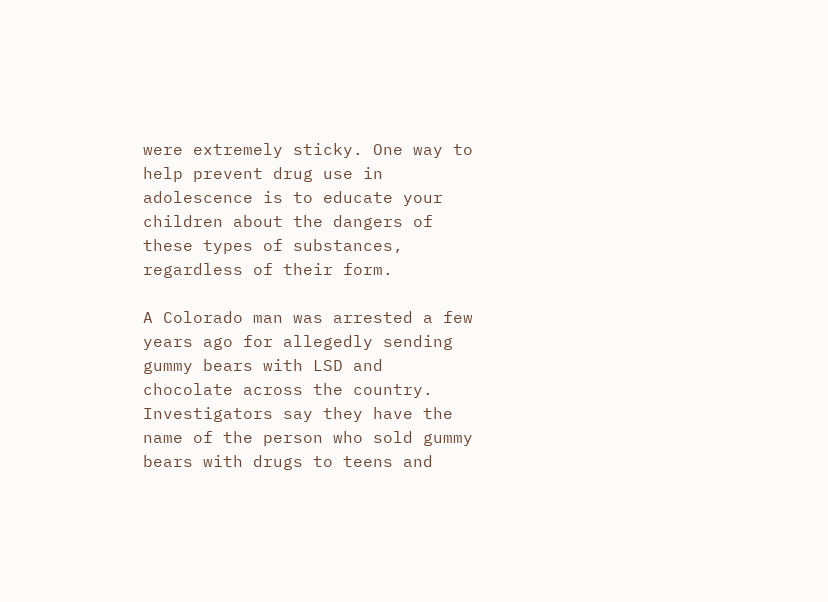were extremely sticky. One way to help prevent drug use in adolescence is to educate your children about the dangers of these types of substances, regardless of their form.

A Colorado man was arrested a few years ago for allegedly sending gummy bears with LSD and chocolate across the country. Investigators say they have the name of the person who sold gummy bears with drugs to teens and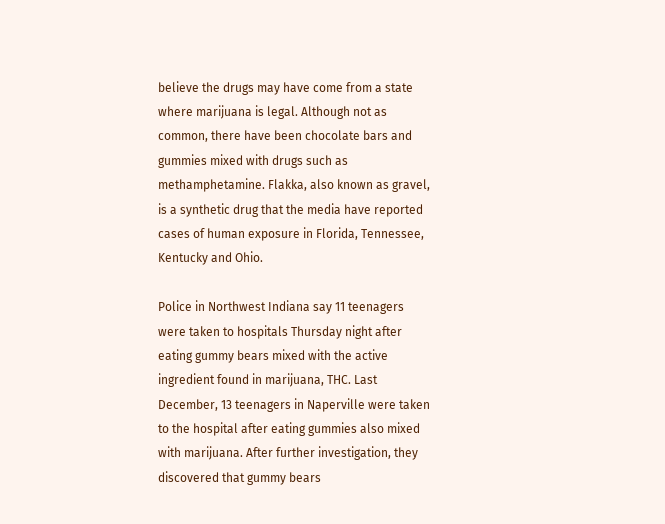believe the drugs may have come from a state where marijuana is legal. Although not as common, there have been chocolate bars and gummies mixed with drugs such as methamphetamine. Flakka, also known as gravel, is a synthetic drug that the media have reported cases of human exposure in Florida, Tennessee, Kentucky and Ohio.

Police in Northwest Indiana say 11 teenagers were taken to hospitals Thursday night after eating gummy bears mixed with the active ingredient found in marijuana, THC. Last December, 13 teenagers in Naperville were taken to the hospital after eating gummies also mixed with marijuana. After further investigation, they discovered that gummy bears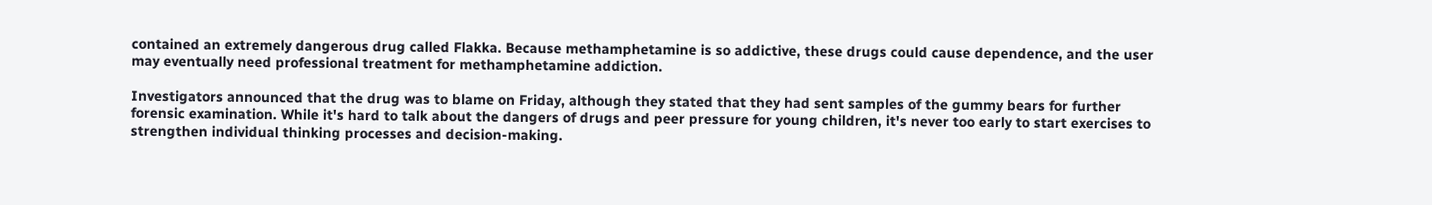contained an extremely dangerous drug called Flakka. Because methamphetamine is so addictive, these drugs could cause dependence, and the user may eventually need professional treatment for methamphetamine addiction.

Investigators announced that the drug was to blame on Friday, although they stated that they had sent samples of the gummy bears for further forensic examination. While it's hard to talk about the dangers of drugs and peer pressure for young children, it's never too early to start exercises to strengthen individual thinking processes and decision-making.